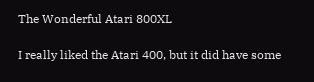The Wonderful Atari 800XL

I really liked the Atari 400, but it did have some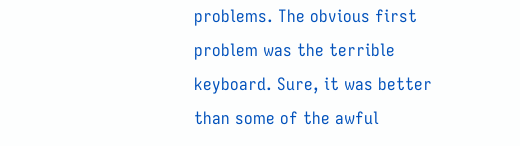problems. The obvious first problem was the terrible keyboard. Sure, it was better than some of the awful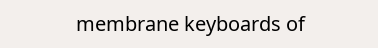membrane keyboards of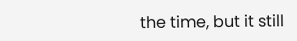the time, but it still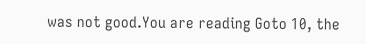was not good.You are reading Goto 10, the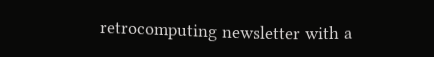retrocomputing newsletter with a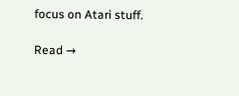focus on Atari stuff.

Read →